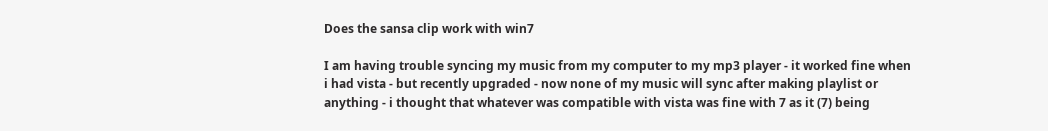Does the sansa clip work with win7

I am having trouble syncing my music from my computer to my mp3 player - it worked fine when i had vista - but recently upgraded - now none of my music will sync after making playlist or anything - i thought that whatever was compatible with vista was fine with 7 as it (7) being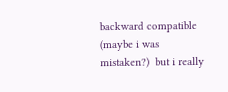backward compatible (maybe i was mistaken?)  but i really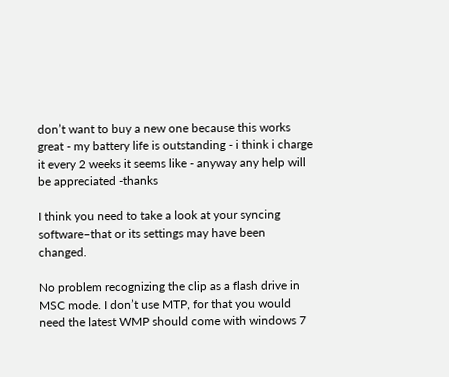don’t want to buy a new one because this works great - my battery life is outstanding - i think i charge it every 2 weeks it seems like - anyway any help will be appreciated -thanks

I think you need to take a look at your syncing software–that or its settings may have been changed.

No problem recognizing the clip as a flash drive in MSC mode. I don’t use MTP, for that you would need the latest WMP should come with windows 7